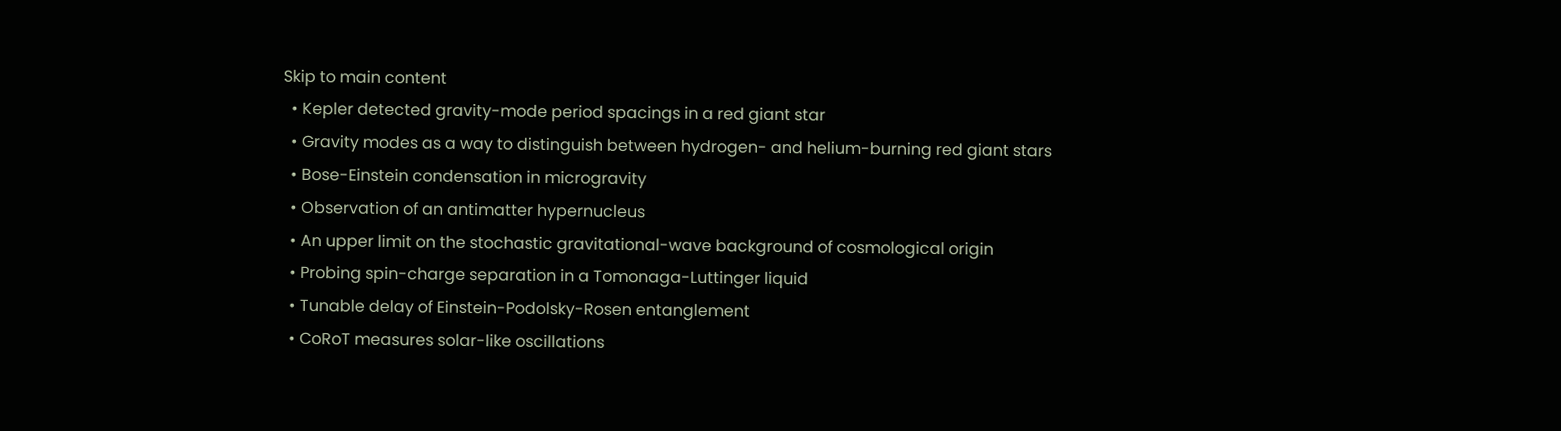Skip to main content
  • Kepler detected gravity-mode period spacings in a red giant star
  • Gravity modes as a way to distinguish between hydrogen- and helium-burning red giant stars
  • Bose-Einstein condensation in microgravity
  • Observation of an antimatter hypernucleus
  • An upper limit on the stochastic gravitational-wave background of cosmological origin
  • Probing spin-charge separation in a Tomonaga-Luttinger liquid
  • Tunable delay of Einstein-Podolsky-Rosen entanglement
  • CoRoT measures solar-like oscillations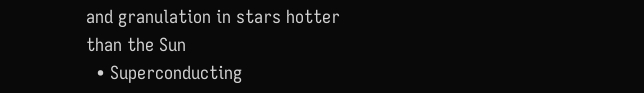and granulation in stars hotter than the Sun
  • Superconducting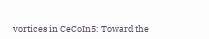vortices in CeCoIn5: Toward the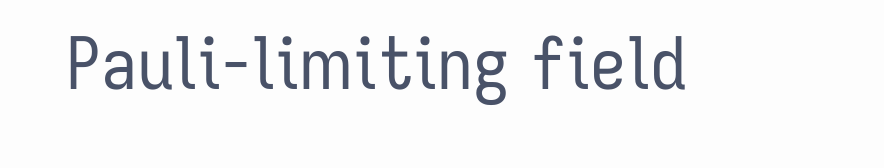Pauli-limiting field